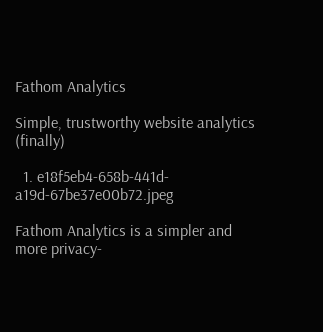Fathom Analytics

Simple, trustworthy website analytics (finally)

  1. e18f5eb4-658b-441d-a19d-67be37e00b72.jpeg

Fathom Analytics is a simpler and more privacy-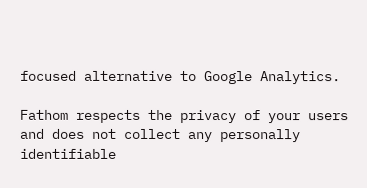focused alternative to Google Analytics.

Fathom respects the privacy of your users and does not collect any personally identifiable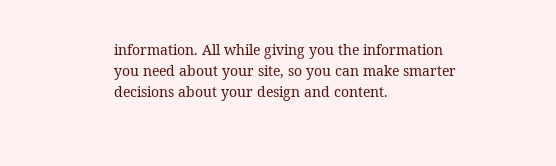information. All while giving you the information you need about your site, so you can make smarter decisions about your design and content.